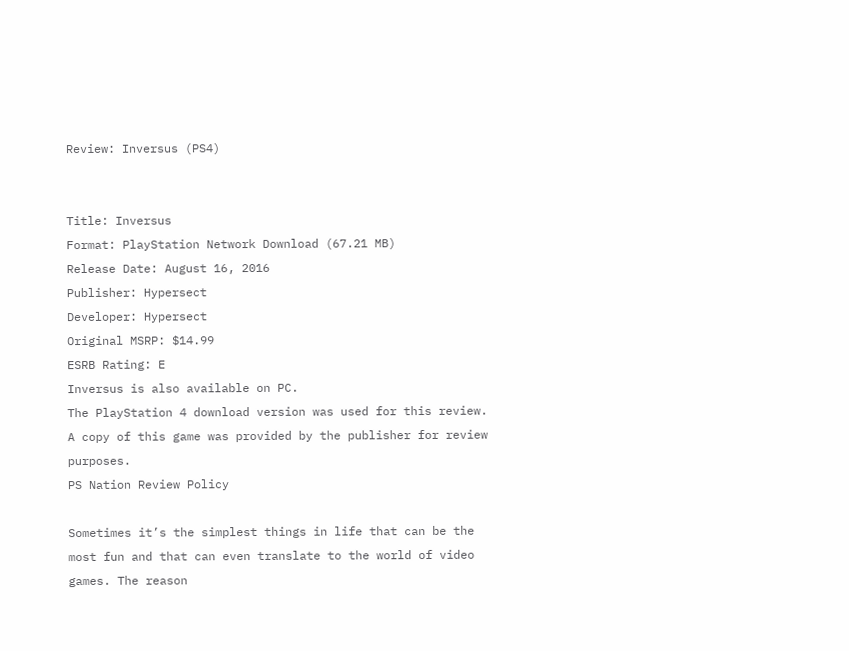Review: Inversus (PS4)


Title: Inversus
Format: PlayStation Network Download (67.21 MB)
Release Date: August 16, 2016
Publisher: Hypersect
Developer: Hypersect
Original MSRP: $14.99
ESRB Rating: E
Inversus is also available on PC.
The PlayStation 4 download version was used for this review.
A copy of this game was provided by the publisher for review purposes.
PS Nation Review Policy

Sometimes it’s the simplest things in life that can be the most fun and that can even translate to the world of video games. The reason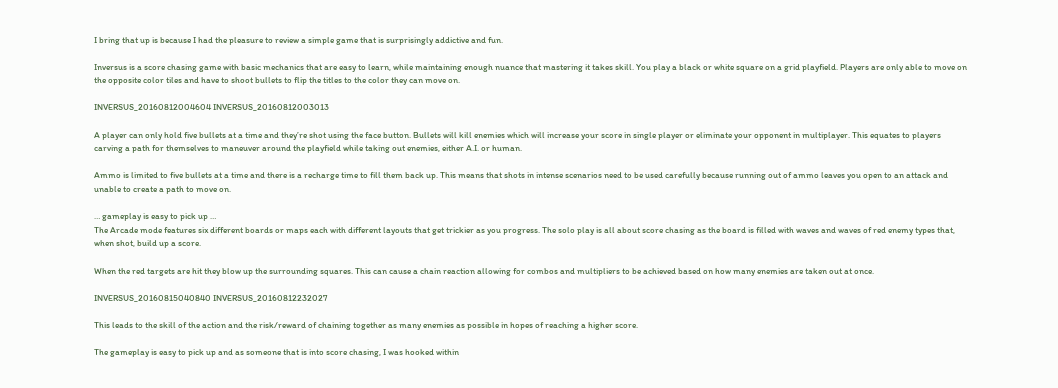I bring that up is because I had the pleasure to review a simple game that is surprisingly addictive and fun.

Inversus is a score chasing game with basic mechanics that are easy to learn, while maintaining enough nuance that mastering it takes skill. You play a black or white square on a grid playfield. Players are only able to move on the opposite color tiles and have to shoot bullets to flip the titles to the color they can move on.

INVERSUS_20160812004604 INVERSUS_20160812003013

A player can only hold five bullets at a time and they’re shot using the face button. Bullets will kill enemies which will increase your score in single player or eliminate your opponent in multiplayer. This equates to players carving a path for themselves to maneuver around the playfield while taking out enemies, either A.I. or human.

Ammo is limited to five bullets at a time and there is a recharge time to fill them back up. This means that shots in intense scenarios need to be used carefully because running out of ammo leaves you open to an attack and unable to create a path to move on.

… gameplay is easy to pick up …
The Arcade mode features six different boards or maps each with different layouts that get trickier as you progress. The solo play is all about score chasing as the board is filled with waves and waves of red enemy types that, when shot, build up a score.

When the red targets are hit they blow up the surrounding squares. This can cause a chain reaction allowing for combos and multipliers to be achieved based on how many enemies are taken out at once.

INVERSUS_20160815040840 INVERSUS_20160812232027

This leads to the skill of the action and the risk/reward of chaining together as many enemies as possible in hopes of reaching a higher score.

The gameplay is easy to pick up and as someone that is into score chasing, I was hooked within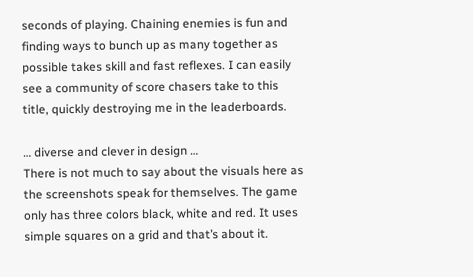seconds of playing. Chaining enemies is fun and finding ways to bunch up as many together as possible takes skill and fast reflexes. I can easily see a community of score chasers take to this title, quickly destroying me in the leaderboards.

… diverse and clever in design …
There is not much to say about the visuals here as the screenshots speak for themselves. The game only has three colors black, white and red. It uses simple squares on a grid and that’s about it.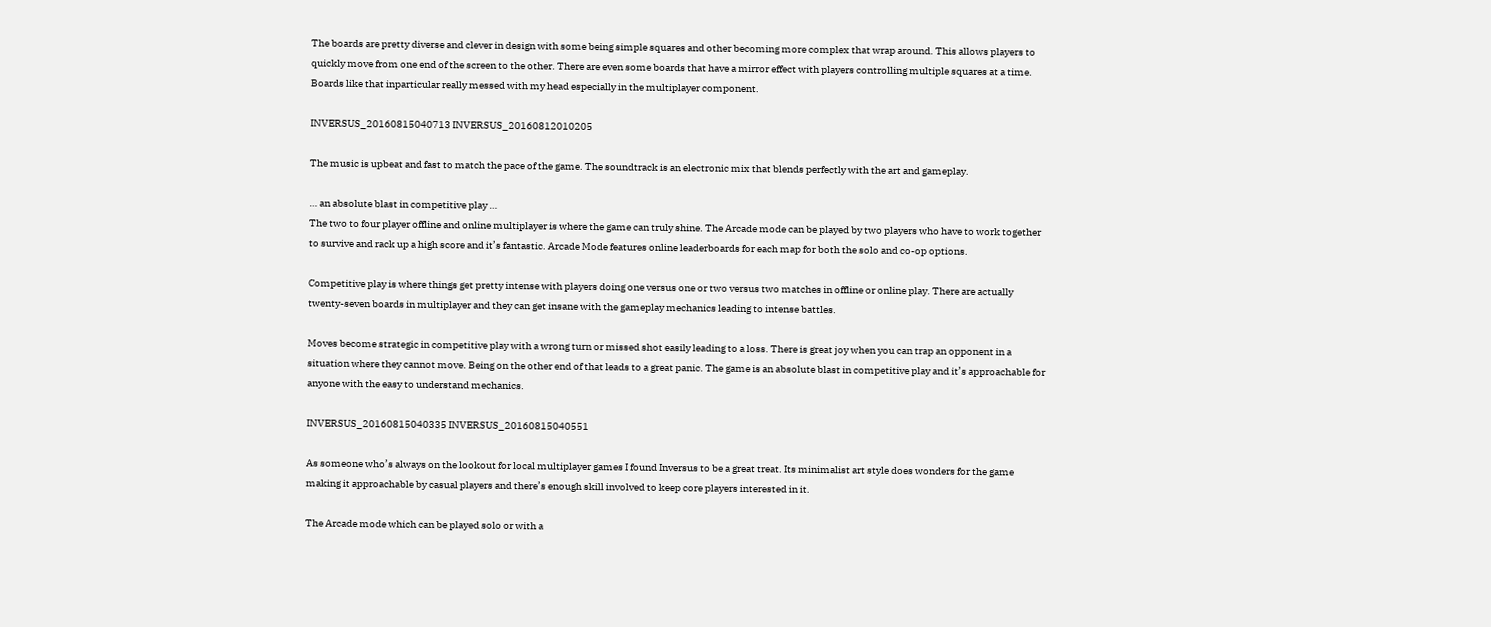The boards are pretty diverse and clever in design with some being simple squares and other becoming more complex that wrap around. This allows players to quickly move from one end of the screen to the other. There are even some boards that have a mirror effect with players controlling multiple squares at a time. Boards like that inparticular really messed with my head especially in the multiplayer component.

INVERSUS_20160815040713 INVERSUS_20160812010205

The music is upbeat and fast to match the pace of the game. The soundtrack is an electronic mix that blends perfectly with the art and gameplay.

… an absolute blast in competitive play …
The two to four player offline and online multiplayer is where the game can truly shine. The Arcade mode can be played by two players who have to work together to survive and rack up a high score and it’s fantastic. Arcade Mode features online leaderboards for each map for both the solo and co-op options.

Competitive play is where things get pretty intense with players doing one versus one or two versus two matches in offline or online play. There are actually twenty-seven boards in multiplayer and they can get insane with the gameplay mechanics leading to intense battles.

Moves become strategic in competitive play with a wrong turn or missed shot easily leading to a loss. There is great joy when you can trap an opponent in a situation where they cannot move. Being on the other end of that leads to a great panic. The game is an absolute blast in competitive play and it’s approachable for anyone with the easy to understand mechanics.

INVERSUS_20160815040335 INVERSUS_20160815040551

As someone who’s always on the lookout for local multiplayer games I found Inversus to be a great treat. Its minimalist art style does wonders for the game making it approachable by casual players and there’s enough skill involved to keep core players interested in it.

The Arcade mode which can be played solo or with a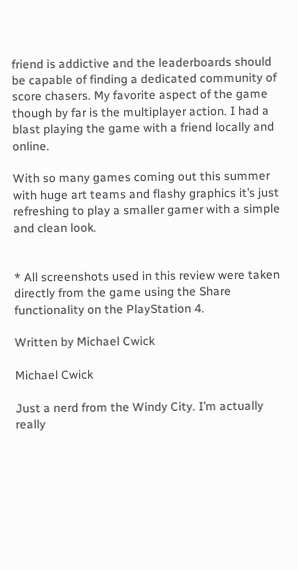friend is addictive and the leaderboards should be capable of finding a dedicated community of score chasers. My favorite aspect of the game though by far is the multiplayer action. I had a blast playing the game with a friend locally and online.

With so many games coming out this summer with huge art teams and flashy graphics it’s just refreshing to play a smaller gamer with a simple and clean look.


* All screenshots used in this review were taken directly from the game using the Share functionality on the PlayStation 4.

Written by Michael Cwick

Michael Cwick

Just a nerd from the Windy City. I’m actually really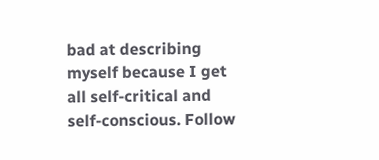bad at describing myself because I get all self-critical and self-conscious. Follow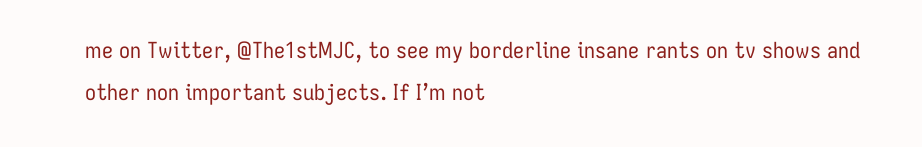me on Twitter, @The1stMJC, to see my borderline insane rants on tv shows and other non important subjects. If I’m not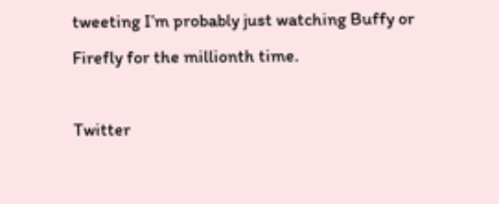tweeting I’m probably just watching Buffy or Firefly for the millionth time.

Twitter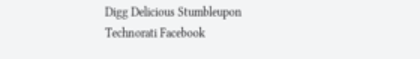Digg Delicious Stumbleupon Technorati Facebook